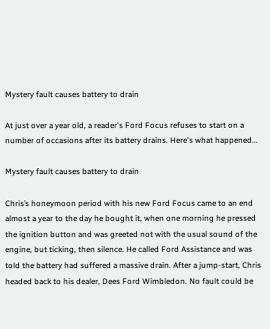Mystery fault causes battery to drain

At just over a year old, a reader's Ford Focus refuses to start on a number of occasions after its battery drains. Here's what happened...

Mystery fault causes battery to drain

Chris’s honeymoon period with his new Ford Focus came to an end almost a year to the day he bought it, when one morning he pressed the ignition button and was greeted not with the usual sound of the engine, but ticking, then silence. He called Ford Assistance and was told the battery had suffered a massive drain. After a jump-start, Chris headed back to his dealer, Dees Ford Wimbledon. No fault could be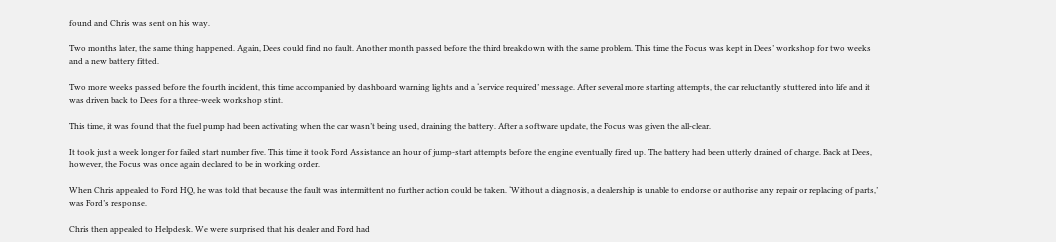found and Chris was sent on his way.

Two months later, the same thing happened. Again, Dees could find no fault. Another month passed before the third breakdown with the same problem. This time the Focus was kept in Dees’ workshop for two weeks and a new battery fitted.

Two more weeks passed before the fourth incident, this time accompanied by dashboard warning lights and a ‘service required’ message. After several more starting attempts, the car reluctantly stuttered into life and it was driven back to Dees for a three-week workshop stint.

This time, it was found that the fuel pump had been activating when the car wasn’t being used, draining the battery. After a software update, the Focus was given the all-clear.

It took just a week longer for failed start number five. This time it took Ford Assistance an hour of jump-start attempts before the engine eventually fired up. The battery had been utterly drained of charge. Back at Dees, however, the Focus was once again declared to be in working order.

When Chris appealed to Ford HQ, he was told that because the fault was intermittent no further action could be taken. ‘Without a diagnosis, a dealership is unable to endorse or authorise any repair or replacing of parts,’ was Ford’s response.

Chris then appealed to Helpdesk. We were surprised that his dealer and Ford had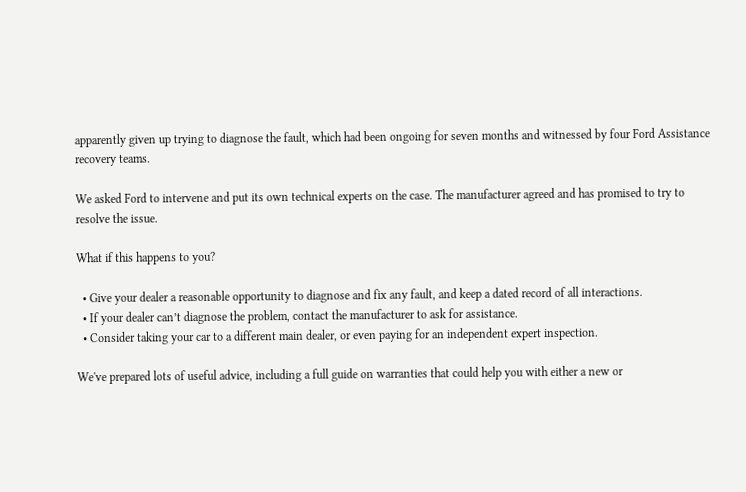apparently given up trying to diagnose the fault, which had been ongoing for seven months and witnessed by four Ford Assistance recovery teams.

We asked Ford to intervene and put its own technical experts on the case. The manufacturer agreed and has promised to try to resolve the issue.

What if this happens to you?

  • Give your dealer a reasonable opportunity to diagnose and fix any fault, and keep a dated record of all interactions.
  • If your dealer can’t diagnose the problem, contact the manufacturer to ask for assistance.
  • Consider taking your car to a different main dealer, or even paying for an independent expert inspection.

We've prepared lots of useful advice, including a full guide on warranties that could help you with either a new or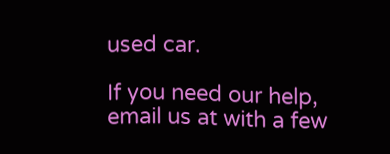used car.

If you need our help, email us at with a few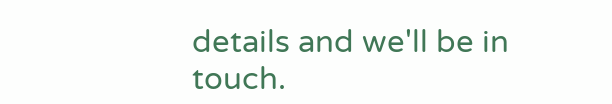details and we'll be in touch.